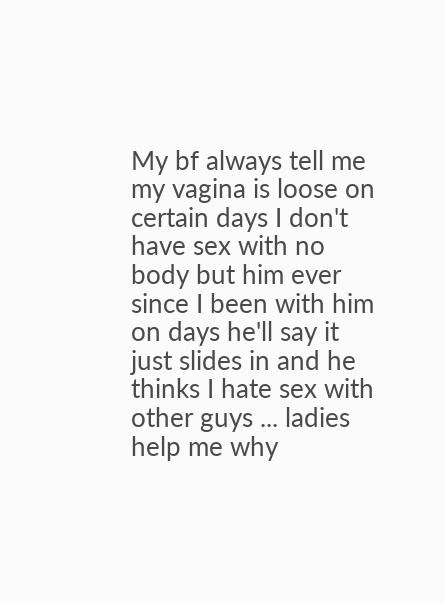My bf always tell me my vagina is loose on certain days I don't have sex with no body but him ever since I been with him on days he'll say it just slides in and he thinks I hate sex with other guys ... ladies help me why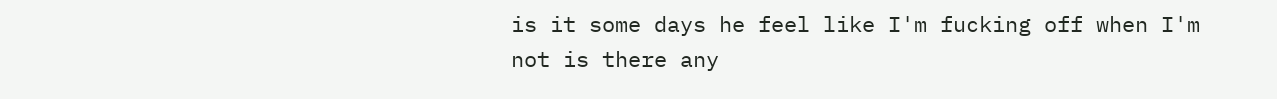is it some days he feel like I'm fucking off when I'm not is there any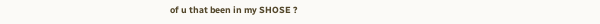of u that been in my SHOSE ?